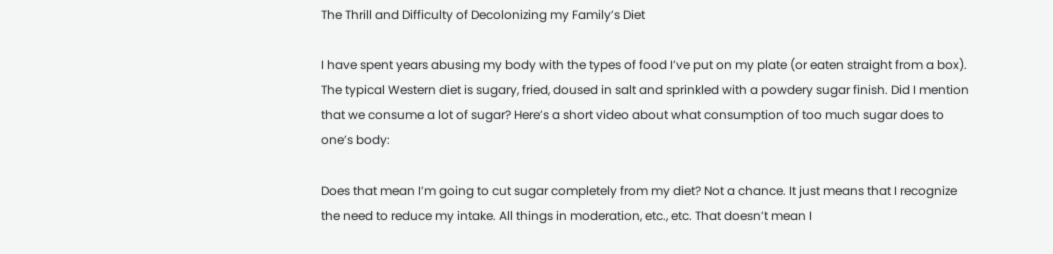The Thrill and Difficulty of Decolonizing my Family’s Diet

I have spent years abusing my body with the types of food I’ve put on my plate (or eaten straight from a box). The typical Western diet is sugary, fried, doused in salt and sprinkled with a powdery sugar finish. Did I mention that we consume a lot of sugar? Here’s a short video about what consumption of too much sugar does to one’s body:

Does that mean I’m going to cut sugar completely from my diet? Not a chance. It just means that I recognize the need to reduce my intake. All things in moderation, etc., etc. That doesn’t mean I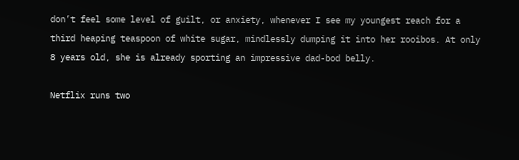don’t feel some level of guilt, or anxiety, whenever I see my youngest reach for a third heaping teaspoon of white sugar, mindlessly dumping it into her rooibos. At only 8 years old, she is already sporting an impressive dad-bod belly.

Netflix runs two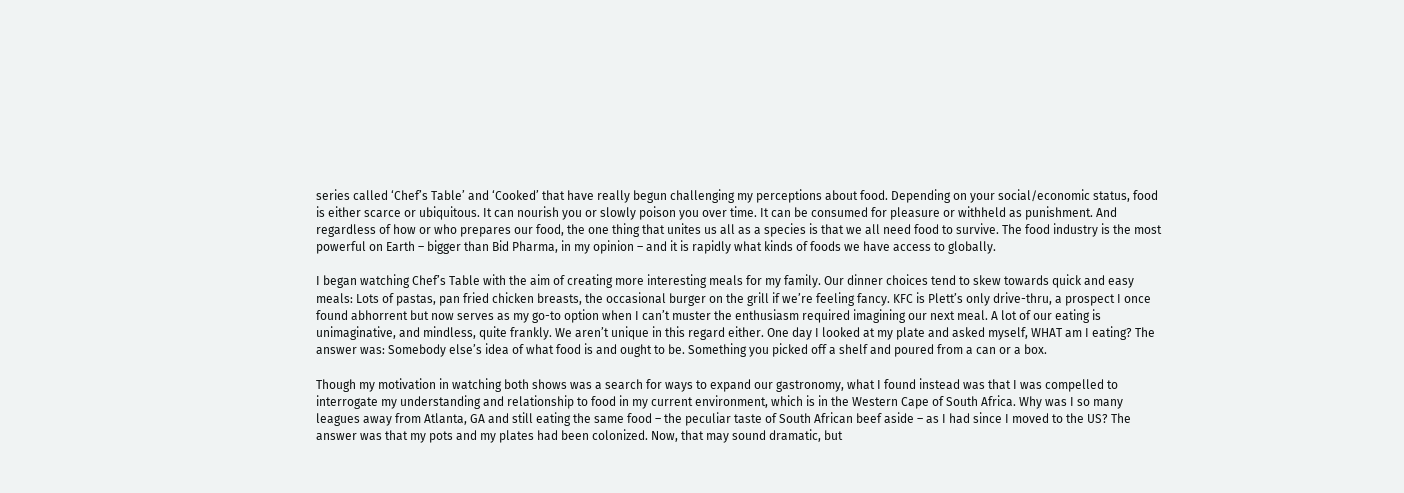series called ‘Chef’s Table’ and ‘Cooked’ that have really begun challenging my perceptions about food. Depending on your social/economic status, food is either scarce or ubiquitous. It can nourish you or slowly poison you over time. It can be consumed for pleasure or withheld as punishment. And regardless of how or who prepares our food, the one thing that unites us all as a species is that we all need food to survive. The food industry is the most powerful on Earth – bigger than Bid Pharma, in my opinion – and it is rapidly what kinds of foods we have access to globally.

I began watching Chef’s Table with the aim of creating more interesting meals for my family. Our dinner choices tend to skew towards quick and easy meals: Lots of pastas, pan fried chicken breasts, the occasional burger on the grill if we’re feeling fancy. KFC is Plett’s only drive-thru, a prospect I once found abhorrent but now serves as my go-to option when I can’t muster the enthusiasm required imagining our next meal. A lot of our eating is unimaginative, and mindless, quite frankly. We aren’t unique in this regard either. One day I looked at my plate and asked myself, WHAT am I eating? The answer was: Somebody else’s idea of what food is and ought to be. Something you picked off a shelf and poured from a can or a box.

Though my motivation in watching both shows was a search for ways to expand our gastronomy, what I found instead was that I was compelled to interrogate my understanding and relationship to food in my current environment, which is in the Western Cape of South Africa. Why was I so many leagues away from Atlanta, GA and still eating the same food – the peculiar taste of South African beef aside – as I had since I moved to the US? The answer was that my pots and my plates had been colonized. Now, that may sound dramatic, but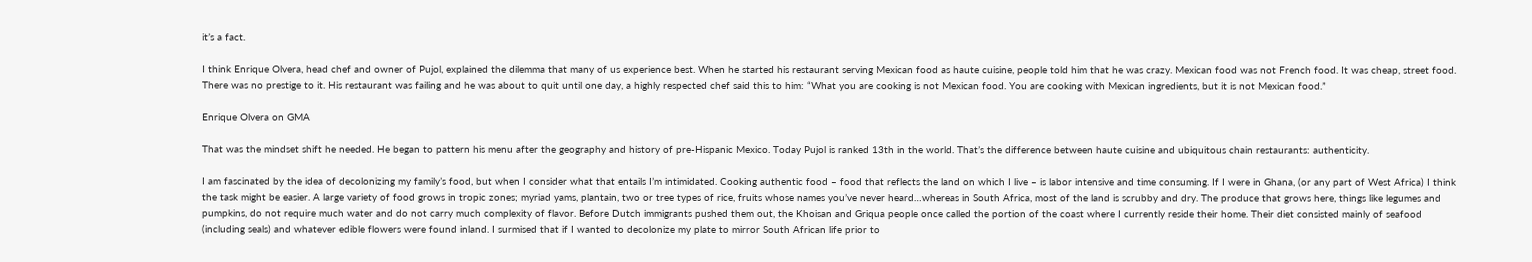it’s a fact.

I think Enrique Olvera, head chef and owner of Pujol, explained the dilemma that many of us experience best. When he started his restaurant serving Mexican food as haute cuisine, people told him that he was crazy. Mexican food was not French food. It was cheap, street food. There was no prestige to it. His restaurant was failing and he was about to quit until one day, a highly respected chef said this to him: “What you are cooking is not Mexican food. You are cooking with Mexican ingredients, but it is not Mexican food.”

Enrique Olvera on GMA

That was the mindset shift he needed. He began to pattern his menu after the geography and history of pre-Hispanic Mexico. Today Pujol is ranked 13th in the world. That’s the difference between haute cuisine and ubiquitous chain restaurants: authenticity.

I am fascinated by the idea of decolonizing my family’s food, but when I consider what that entails I’m intimidated. Cooking authentic food – food that reflects the land on which I live – is labor intensive and time consuming. If I were in Ghana, (or any part of West Africa) I think the task might be easier. A large variety of food grows in tropic zones; myriad yams, plantain, two or tree types of rice, fruits whose names you’ve never heard…whereas in South Africa, most of the land is scrubby and dry. The produce that grows here, things like legumes and pumpkins, do not require much water and do not carry much complexity of flavor. Before Dutch immigrants pushed them out, the Khoisan and Griqua people once called the portion of the coast where I currently reside their home. Their diet consisted mainly of seafood (including seals) and whatever edible flowers were found inland. I surmised that if I wanted to decolonize my plate to mirror South African life prior to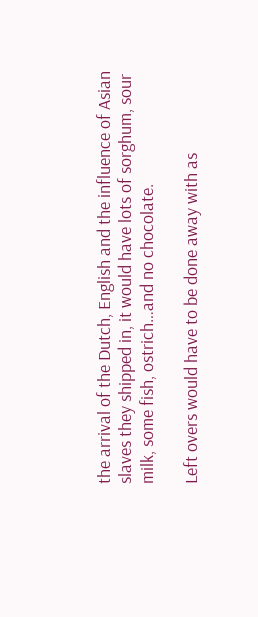the arrival of the Dutch, English and the influence of Asian slaves they shipped in, it would have lots of sorghum, sour milk, some fish, ostrich…and no chocolate.

Left overs would have to be done away with as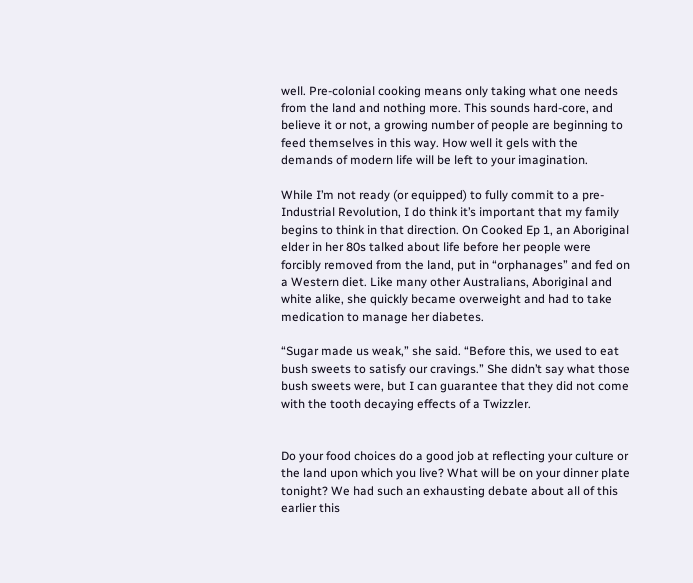well. Pre-colonial cooking means only taking what one needs from the land and nothing more. This sounds hard-core, and believe it or not, a growing number of people are beginning to feed themselves in this way. How well it gels with the demands of modern life will be left to your imagination.

While I’m not ready (or equipped) to fully commit to a pre-Industrial Revolution, I do think it’s important that my family begins to think in that direction. On Cooked Ep 1, an Aboriginal elder in her 80s talked about life before her people were forcibly removed from the land, put in “orphanages” and fed on a Western diet. Like many other Australians, Aboriginal and white alike, she quickly became overweight and had to take medication to manage her diabetes.

“Sugar made us weak,” she said. “Before this, we used to eat bush sweets to satisfy our cravings.” She didn’t say what those bush sweets were, but I can guarantee that they did not come with the tooth decaying effects of a Twizzler.


Do your food choices do a good job at reflecting your culture or the land upon which you live? What will be on your dinner plate tonight? We had such an exhausting debate about all of this earlier this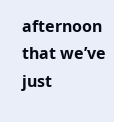afternoon that we’ve just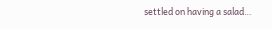settled on having a salad…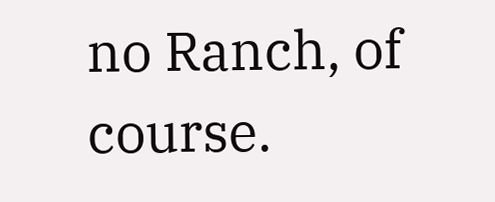no Ranch, of course.